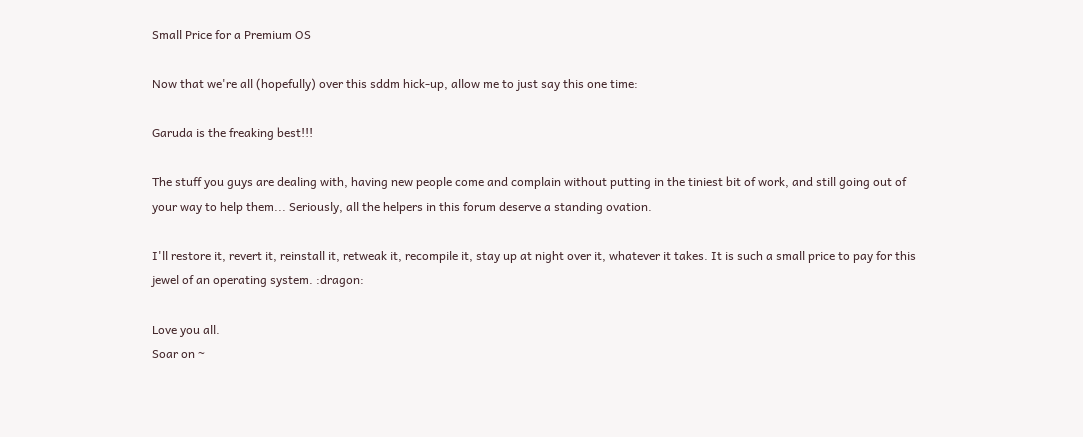Small Price for a Premium OS

Now that we're all (hopefully) over this sddm hick-up, allow me to just say this one time:

Garuda is the freaking best!!!

The stuff you guys are dealing with, having new people come and complain without putting in the tiniest bit of work, and still going out of your way to help them... Seriously, all the helpers in this forum deserve a standing ovation.

I'll restore it, revert it, reinstall it, retweak it, recompile it, stay up at night over it, whatever it takes. It is such a small price to pay for this jewel of an operating system. :dragon:

Love you all.
Soar on ~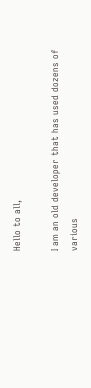Hello to all,

I am an old developer that has used dozens of various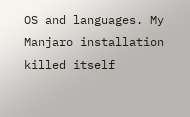OS and languages. My Manjaro installation killed itself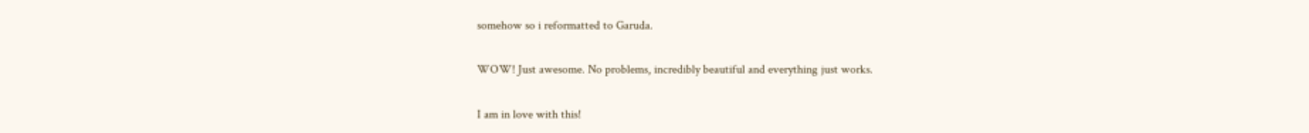somehow so i reformatted to Garuda.

WOW! Just awesome. No problems, incredibly beautiful and everything just works.

I am in love with this!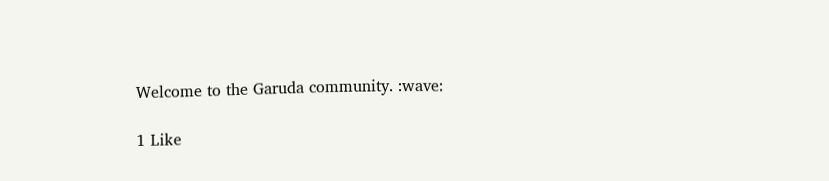Welcome to the Garuda community. :wave:

1 Like